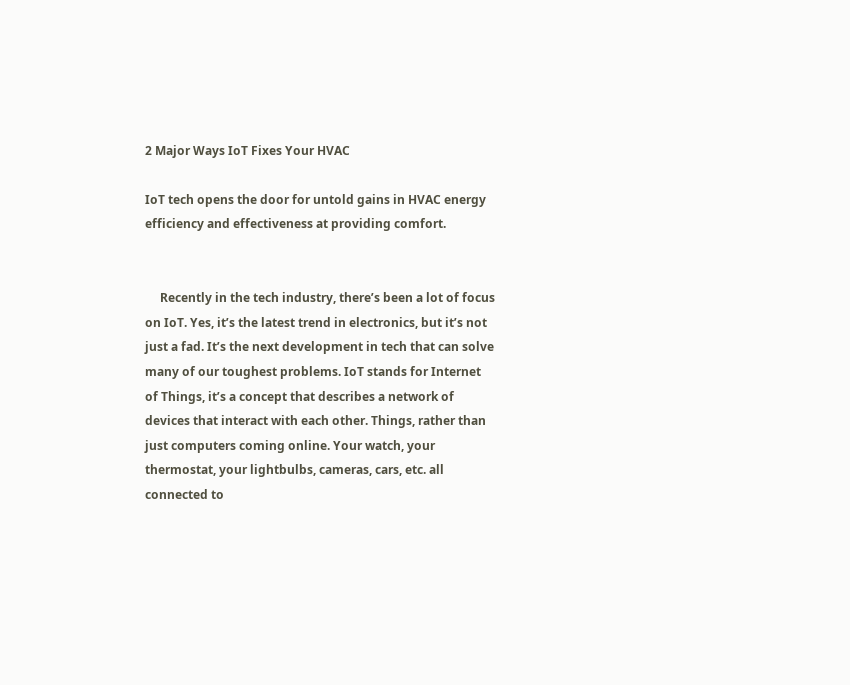2 Major Ways IoT Fixes Your HVAC

IoT tech opens the door for untold gains in HVAC energy efficiency and effectiveness at providing comfort.


     Recently in the tech industry, there’s been a lot of focus on IoT. Yes, it’s the latest trend in electronics, but it’s not just a fad. It’s the next development in tech that can solve many of our toughest problems. IoT stands for Internet of Things, it’s a concept that describes a network of devices that interact with each other. Things, rather than just computers coming online. Your watch, your thermostat, your lightbulbs, cameras, cars, etc. all connected to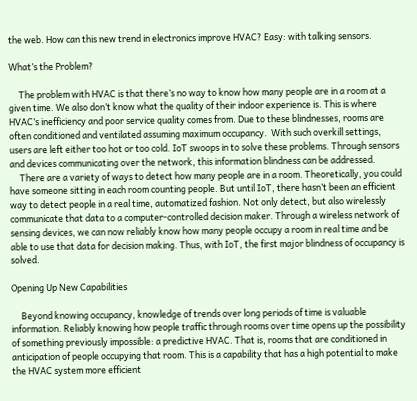the web. How can this new trend in electronics improve HVAC? Easy: with talking sensors.

What’s the Problem?

     The problem with HVAC is that there’s no way to know how many people are in a room at a given time. We also don’t know what the quality of their indoor experience is. This is where HVAC’s inefficiency and poor service quality comes from. Due to these blindnesses, rooms are often conditioned and ventilated assuming maximum occupancy.  With such overkill settings, users are left either too hot or too cold. IoT swoops in to solve these problems. Through sensors and devices communicating over the network, this information blindness can be addressed.
     There are a variety of ways to detect how many people are in a room. Theoretically, you could have someone sitting in each room counting people. But until IoT, there hasn’t been an efficient way to detect people in a real time, automatized fashion. Not only detect, but also wirelessly communicate that data to a computer-controlled decision maker. Through a wireless network of sensing devices, we can now reliably know how many people occupy a room in real time and be able to use that data for decision making. Thus, with IoT, the first major blindness of occupancy is solved.

Opening Up New Capabilities

     Beyond knowing occupancy, knowledge of trends over long periods of time is valuable information. Reliably knowing how people traffic through rooms over time opens up the possibility of something previously impossible: a predictive HVAC. That is, rooms that are conditioned in anticipation of people occupying that room. This is a capability that has a high potential to make the HVAC system more efficient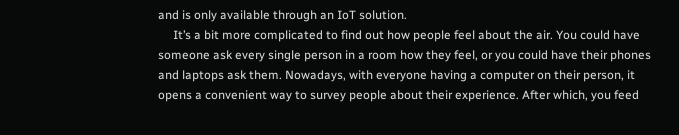and is only available through an IoT solution.
     It’s a bit more complicated to find out how people feel about the air. You could have someone ask every single person in a room how they feel, or you could have their phones and laptops ask them. Nowadays, with everyone having a computer on their person, it opens a convenient way to survey people about their experience. After which, you feed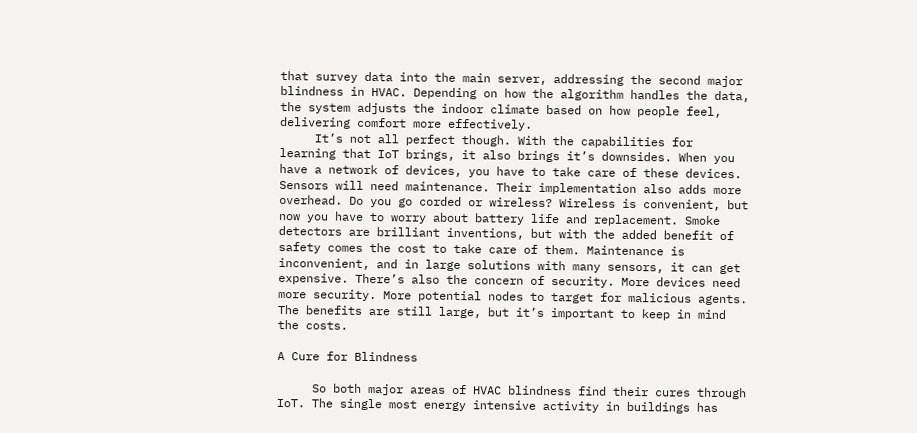that survey data into the main server, addressing the second major blindness in HVAC. Depending on how the algorithm handles the data, the system adjusts the indoor climate based on how people feel, delivering comfort more effectively.
     It’s not all perfect though. With the capabilities for learning that IoT brings, it also brings it’s downsides. When you have a network of devices, you have to take care of these devices. Sensors will need maintenance. Their implementation also adds more overhead. Do you go corded or wireless? Wireless is convenient, but now you have to worry about battery life and replacement. Smoke detectors are brilliant inventions, but with the added benefit of safety comes the cost to take care of them. Maintenance is inconvenient, and in large solutions with many sensors, it can get expensive. There’s also the concern of security. More devices need more security. More potential nodes to target for malicious agents.  The benefits are still large, but it’s important to keep in mind the costs.

A Cure for Blindness

     So both major areas of HVAC blindness find their cures through IoT. The single most energy intensive activity in buildings has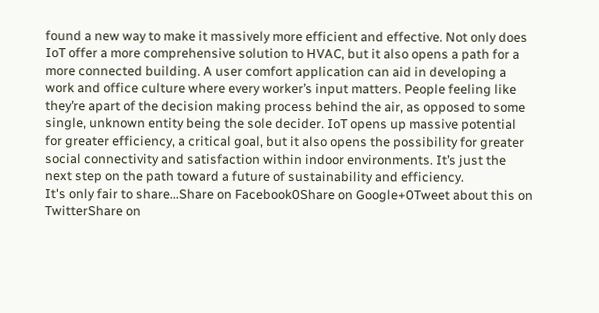found a new way to make it massively more efficient and effective. Not only does IoT offer a more comprehensive solution to HVAC, but it also opens a path for a more connected building. A user comfort application can aid in developing a work and office culture where every worker’s input matters. People feeling like they’re apart of the decision making process behind the air, as opposed to some single, unknown entity being the sole decider. IoT opens up massive potential for greater efficiency, a critical goal, but it also opens the possibility for greater social connectivity and satisfaction within indoor environments. It’s just the next step on the path toward a future of sustainability and efficiency.
It's only fair to share...Share on Facebook0Share on Google+0Tweet about this on TwitterShare on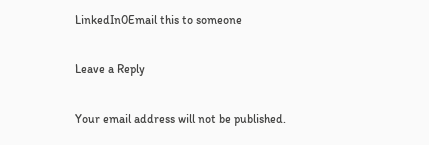LinkedIn0Email this to someone

Leave a Reply

Your email address will not be published.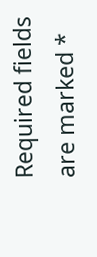Required fields are marked *